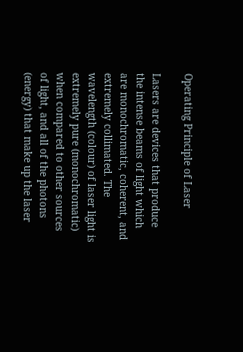Operating Principle of Laser

Lasers are devices that produce the intense beams of light which are monochromatic, coherent, and extremely collimated. The wavelength (colour) of laser light is extremely pure (monochromatic) when compared to other sources of light, and all of the photons (energy) that make up the laser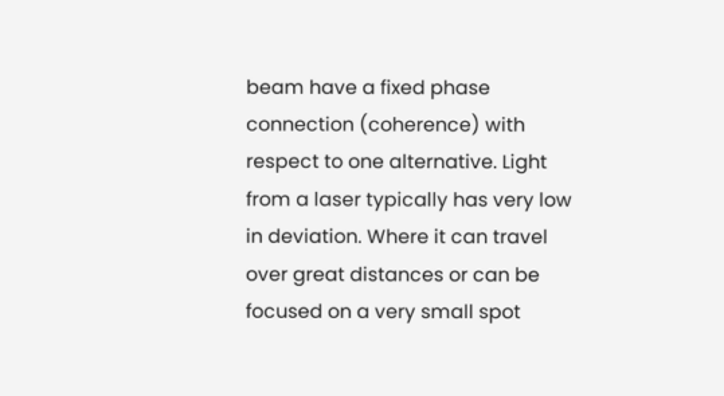beam have a fixed phase connection (coherence) with respect to one alternative. Light from a laser typically has very low in deviation. Where it can travel over great distances or can be focused on a very small spot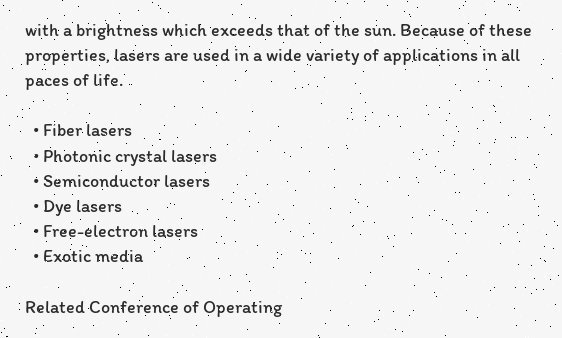with a brightness which exceeds that of the sun. Because of these  properties, lasers are used in a wide variety of applications in all paces of life.

  • Fiber lasers
  • Photonic crystal lasers
  • Semiconductor lasers
  • Dye lasers
  • Free-electron lasers
  • Exotic media

Related Conference of Operating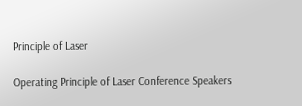Principle of Laser

Operating Principle of Laser Conference Speakers